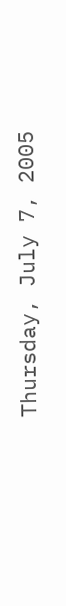Thursday, July 7, 2005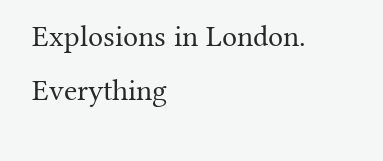Explosions in London. Everything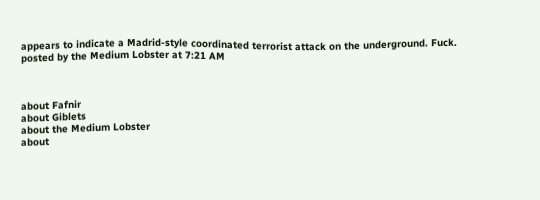appears to indicate a Madrid-style coordinated terrorist attack on the underground. Fuck.
posted by the Medium Lobster at 7:21 AM



about Fafnir
about Giblets
about the Medium Lobster
about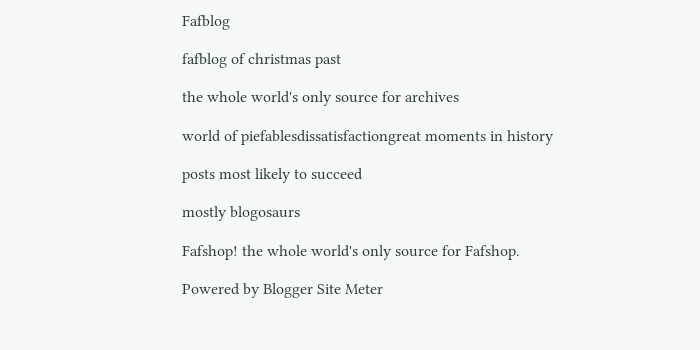Fafblog

fafblog of christmas past

the whole world's only source for archives

world of piefablesdissatisfactiongreat moments in history

posts most likely to succeed

mostly blogosaurs

Fafshop! the whole world's only source for Fafshop.

Powered by Blogger Site Meter